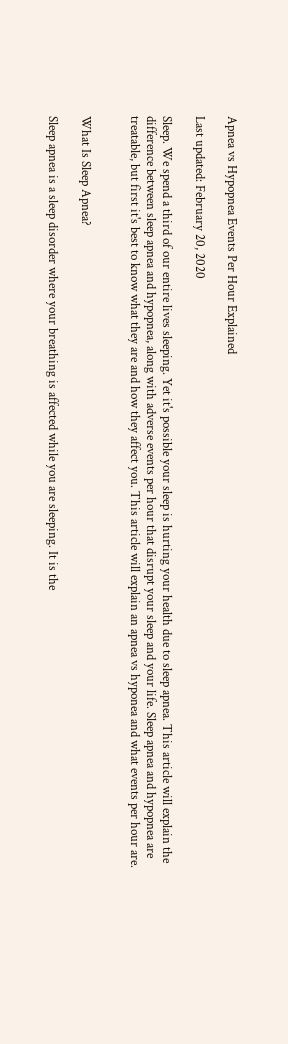Apnea vs Hypopnea Events Per Hour Explained

Last updated: February 20, 2020

Sleep. We spend a third of our entire lives sleeping. Yet it's possible your sleep is hurting your health due to sleep apnea. This article will explain the difference between sleep apnea and hypopnea, along with adverse events per hour that disrupt your sleep and your life. Sleep apnea and hypopnea are treatable, but first it's best to know what they are and how they affect you. This article will explain an apnea vs hyponea and what events per hour are.


What Is Sleep Apnea?

Sleep apnea is a sleep disorder where your breathing is affected while you are sleeping. It is the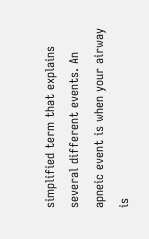simplified term that explains several different events. An apneic event is when your airway is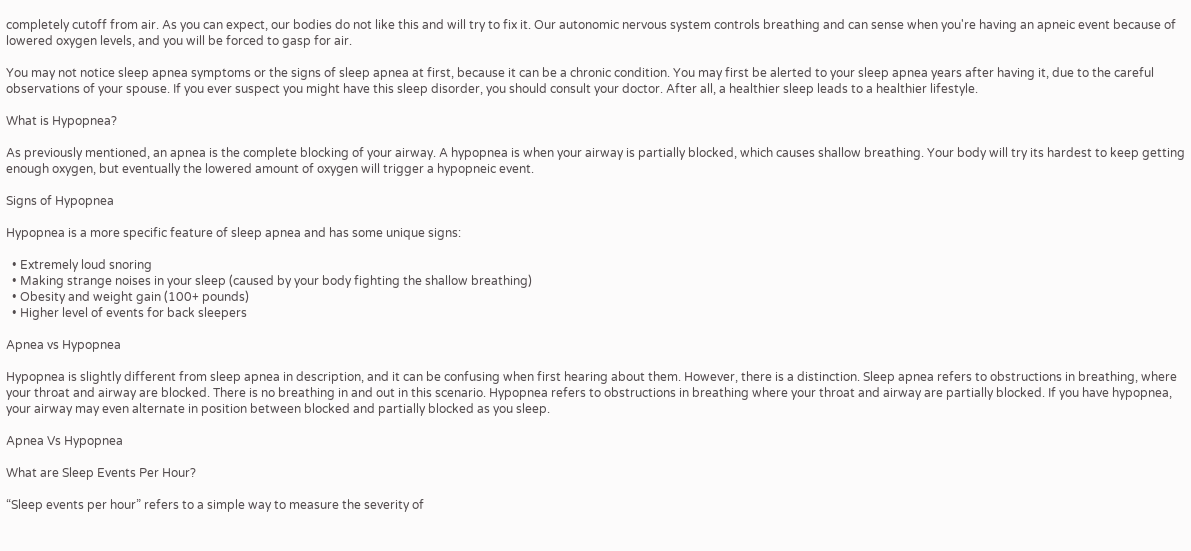completely cutoff from air. As you can expect, our bodies do not like this and will try to fix it. Our autonomic nervous system controls breathing and can sense when you're having an apneic event because of lowered oxygen levels, and you will be forced to gasp for air.

You may not notice sleep apnea symptoms or the signs of sleep apnea at first, because it can be a chronic condition. You may first be alerted to your sleep apnea years after having it, due to the careful observations of your spouse. If you ever suspect you might have this sleep disorder, you should consult your doctor. After all, a healthier sleep leads to a healthier lifestyle.

What is Hypopnea?

As previously mentioned, an apnea is the complete blocking of your airway. A hypopnea is when your airway is partially blocked, which causes shallow breathing. Your body will try its hardest to keep getting enough oxygen, but eventually the lowered amount of oxygen will trigger a hypopneic event.

Signs of Hypopnea

Hypopnea is a more specific feature of sleep apnea and has some unique signs:

  • Extremely loud snoring
  • Making strange noises in your sleep (caused by your body fighting the shallow breathing)
  • Obesity and weight gain (100+ pounds)
  • Higher level of events for back sleepers

Apnea vs Hypopnea

Hypopnea is slightly different from sleep apnea in description, and it can be confusing when first hearing about them. However, there is a distinction. Sleep apnea refers to obstructions in breathing, where your throat and airway are blocked. There is no breathing in and out in this scenario. Hypopnea refers to obstructions in breathing where your throat and airway are partially blocked. If you have hypopnea, your airway may even alternate in position between blocked and partially blocked as you sleep.

Apnea Vs Hypopnea

What are Sleep Events Per Hour?

“Sleep events per hour” refers to a simple way to measure the severity of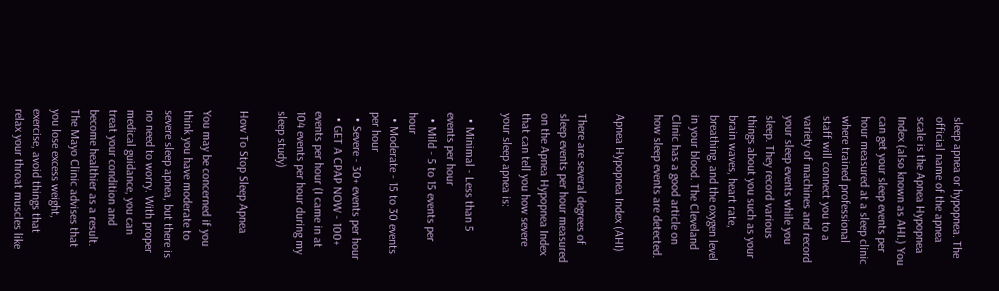sleep apnea or hypopnea. The official name of the apnea scale is the Apnea Hypopnea Index (also known as AHI.) You can get your sleep events per hour measured at a sleep clinic where trained professional staff will connect you to a variety of machines and record your sleep events while you sleep. They record various things about you such as your brain waves, heart rate, breathing, and the oxygen level in your blood. The Cleveland Clinic has a good article on how sleep events are detected.

Apnea Hypopnea Index (AHI)

There are several degrees of sleep events per hour measured on the Apnea Hypopnea Index that can tell you how severe your sleep apnea is:

  • Minimal - Less than 5 events per hour
  • Mild - 5 to 15 events per hour
  • Moderate - 15 to 30 events per hour
  • Severe - 30+ events per hour
  • GET A CPAP NOW - 100+ events per hour (I came in at 104 events per hour during my sleep study)

How To Stop Sleep Apnea

You may be concerned if you think you have moderate to severe sleep apnea, but there is no need to worry. With proper medical guidance, you can treat your condition and become healthier as a result. The Mayo Clinic advises that you lose excess weight, exercise, avoid things that relax your throat muscles like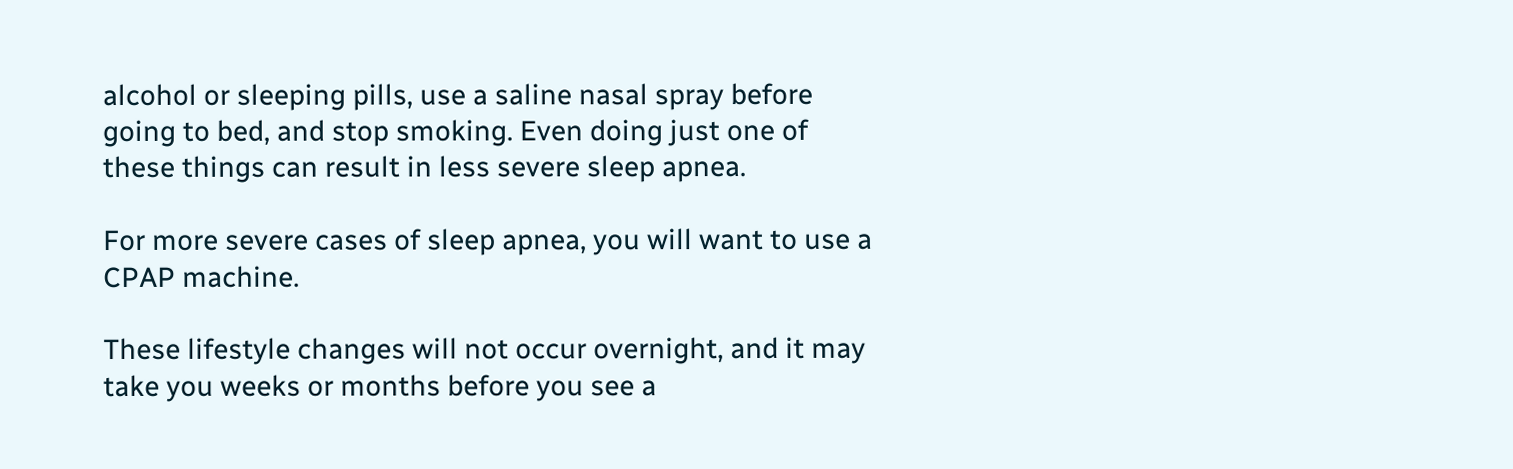alcohol or sleeping pills, use a saline nasal spray before going to bed, and stop smoking. Even doing just one of these things can result in less severe sleep apnea.

For more severe cases of sleep apnea, you will want to use a CPAP machine.

These lifestyle changes will not occur overnight, and it may take you weeks or months before you see a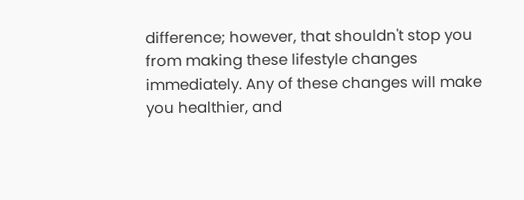difference; however, that shouldn't stop you from making these lifestyle changes immediately. Any of these changes will make you healthier, and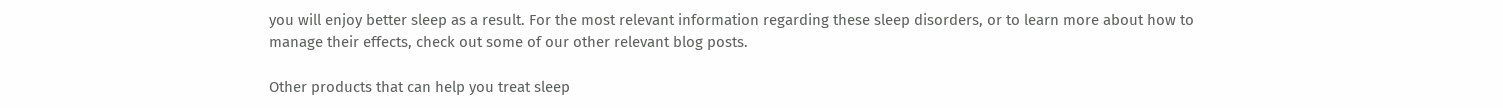you will enjoy better sleep as a result. For the most relevant information regarding these sleep disorders, or to learn more about how to manage their effects, check out some of our other relevant blog posts.

Other products that can help you treat sleep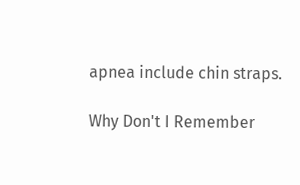apnea include chin straps.

Why Don't I Remember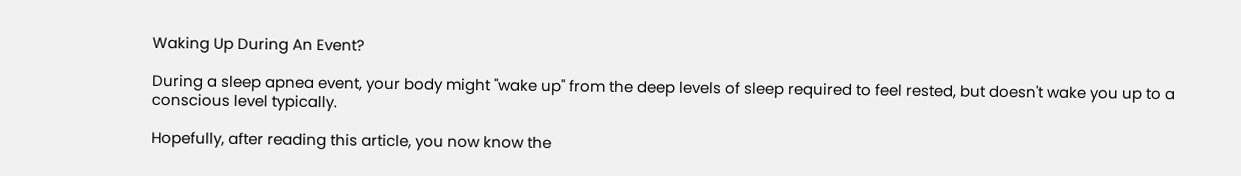Waking Up During An Event?

During a sleep apnea event, your body might "wake up" from the deep levels of sleep required to feel rested, but doesn't wake you up to a conscious level typically.

Hopefully, after reading this article, you now know the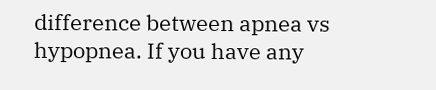difference between apnea vs hypopnea. If you have any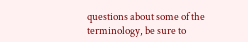questions about some of the terminology, be sure to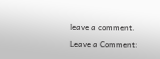leave a comment.

Leave a Comment: